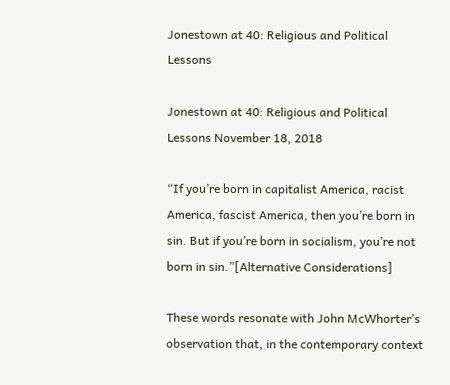Jonestown at 40: Religious and Political Lessons

Jonestown at 40: Religious and Political Lessons November 18, 2018

“If you’re born in capitalist America, racist America, fascist America, then you’re born in sin. But if you’re born in socialism, you’re not born in sin.”[Alternative Considerations]

These words resonate with John McWhorter’s observation that, in the contemporary context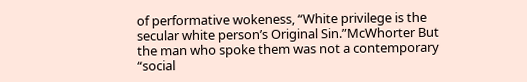of performative wokeness, “White privilege is the secular white person’s Original Sin.”McWhorter But the man who spoke them was not a contemporary “social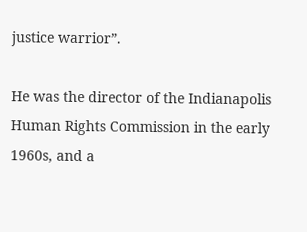justice warrior”.

He was the director of the Indianapolis Human Rights Commission in the early 1960s, and a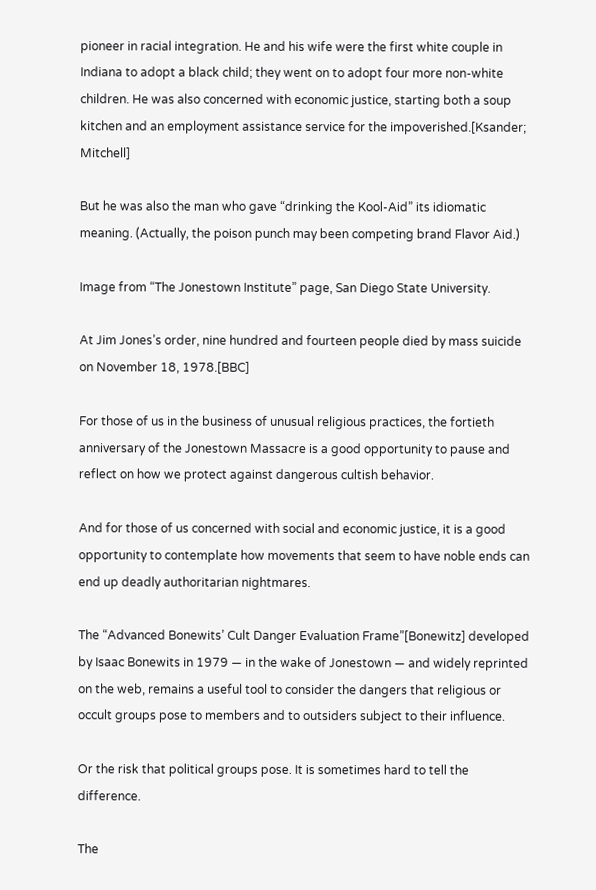pioneer in racial integration. He and his wife were the first white couple in Indiana to adopt a black child; they went on to adopt four more non-white children. He was also concerned with economic justice, starting both a soup kitchen and an employment assistance service for the impoverished.[Ksander; Mitchell]

But he was also the man who gave “drinking the Kool-Aid” its idiomatic meaning. (Actually, the poison punch may been competing brand Flavor Aid.)

Image from “The Jonestown Institute” page, San Diego State University.

At Jim Jones’s order, nine hundred and fourteen people died by mass suicide on November 18, 1978.[BBC]

For those of us in the business of unusual religious practices, the fortieth anniversary of the Jonestown Massacre is a good opportunity to pause and reflect on how we protect against dangerous cultish behavior.

And for those of us concerned with social and economic justice, it is a good opportunity to contemplate how movements that seem to have noble ends can end up deadly authoritarian nightmares.

The “Advanced Bonewits’ Cult Danger Evaluation Frame”[Bonewitz] developed by Isaac Bonewits in 1979 — in the wake of Jonestown — and widely reprinted on the web, remains a useful tool to consider the dangers that religious or occult groups pose to members and to outsiders subject to their influence.

Or the risk that political groups pose. It is sometimes hard to tell the difference.

The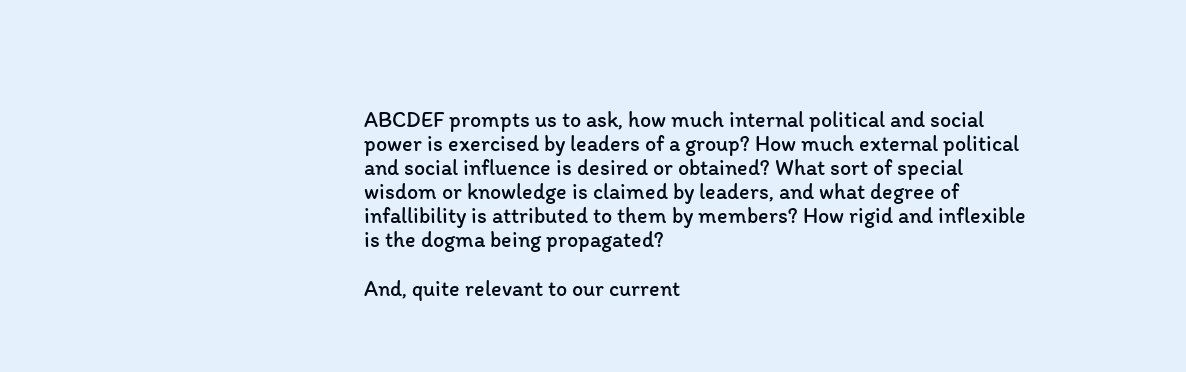ABCDEF prompts us to ask, how much internal political and social power is exercised by leaders of a group? How much external political and social influence is desired or obtained? What sort of special wisdom or knowledge is claimed by leaders, and what degree of infallibility is attributed to them by members? How rigid and inflexible is the dogma being propagated?

And, quite relevant to our current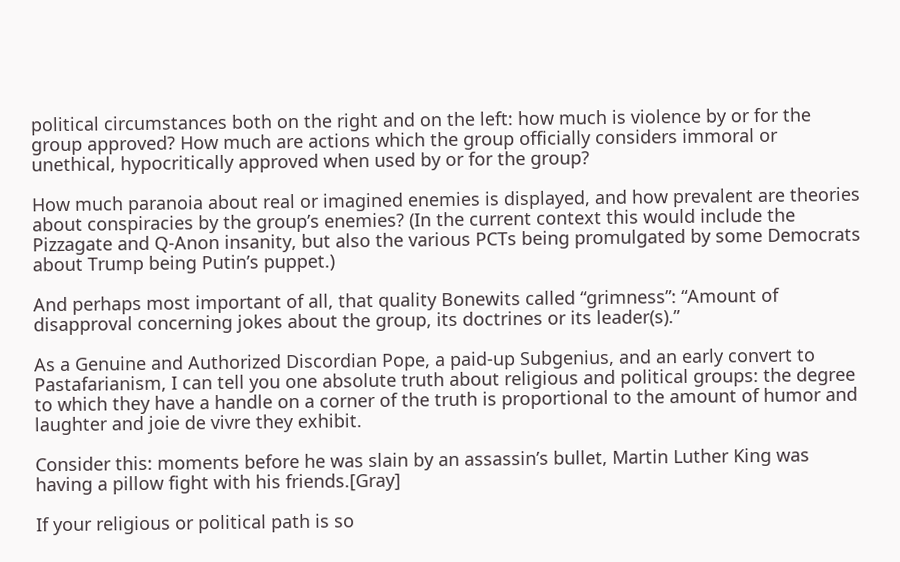political circumstances both on the right and on the left: how much is violence by or for the group approved? How much are actions which the group officially considers immoral or unethical, hypocritically approved when used by or for the group?

How much paranoia about real or imagined enemies is displayed, and how prevalent are theories about conspiracies by the group’s enemies? (In the current context this would include the Pizzagate and Q-Anon insanity, but also the various PCTs being promulgated by some Democrats about Trump being Putin’s puppet.)

And perhaps most important of all, that quality Bonewits called “grimness”: “Amount of disapproval concerning jokes about the group, its doctrines or its leader(s).”

As a Genuine and Authorized Discordian Pope, a paid-up Subgenius, and an early convert to Pastafarianism, I can tell you one absolute truth about religious and political groups: the degree to which they have a handle on a corner of the truth is proportional to the amount of humor and laughter and joie de vivre they exhibit.

Consider this: moments before he was slain by an assassin’s bullet, Martin Luther King was having a pillow fight with his friends.[Gray]

If your religious or political path is so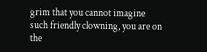grim that you cannot imagine such friendly clowning, you are on the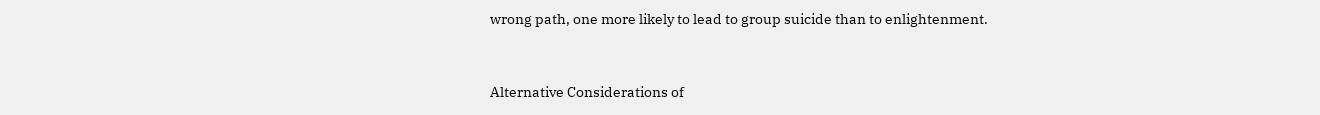wrong path, one more likely to lead to group suicide than to enlightenment.


Alternative Considerations of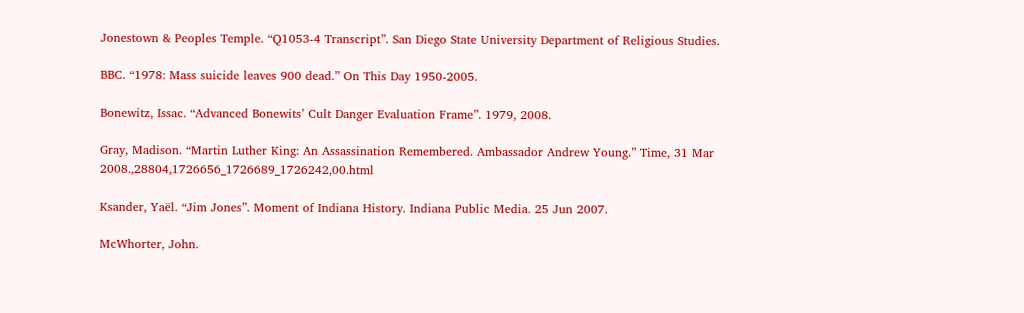Jonestown & Peoples Temple. “Q1053-4 Transcript”. San Diego State University Department of Religious Studies.

BBC. “1978: Mass suicide leaves 900 dead.” On This Day 1950-2005.

Bonewitz, Issac. “Advanced Bonewits’ Cult Danger Evaluation Frame”. 1979, 2008.

Gray, Madison. “Martin Luther King: An Assassination Remembered. Ambassador Andrew Young.” Time, 31 Mar 2008.,28804,1726656_1726689_1726242,00.html

Ksander, Yaël. “Jim Jones”. Moment of Indiana History. Indiana Public Media. 25 Jun 2007.

McWhorter, John.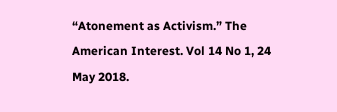“Atonement as Activism.” The American Interest. Vol 14 No 1, 24 May 2018.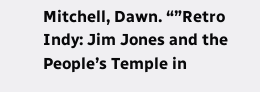Mitchell, Dawn. “”Retro Indy: Jim Jones and the People’s Temple in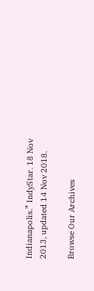Indianapolis.” IndyStar. 18 Nov 2013, updated 14 Nov 2018.

Browse Our Archives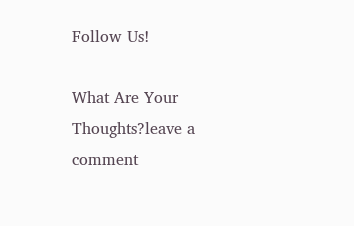Follow Us!

What Are Your Thoughts?leave a comment